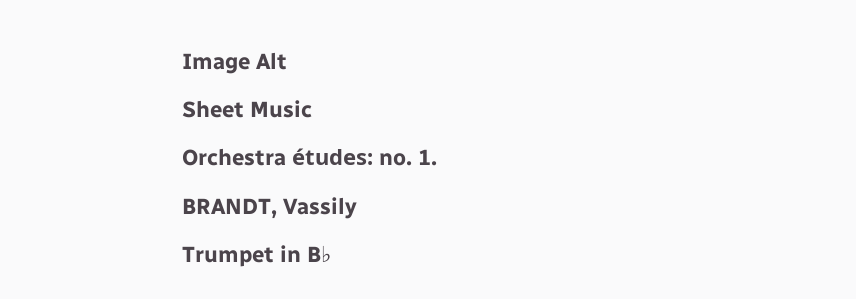Image Alt

Sheet Music

Orchestra études: no. 1.

BRANDT, Vassily

Trumpet in B♭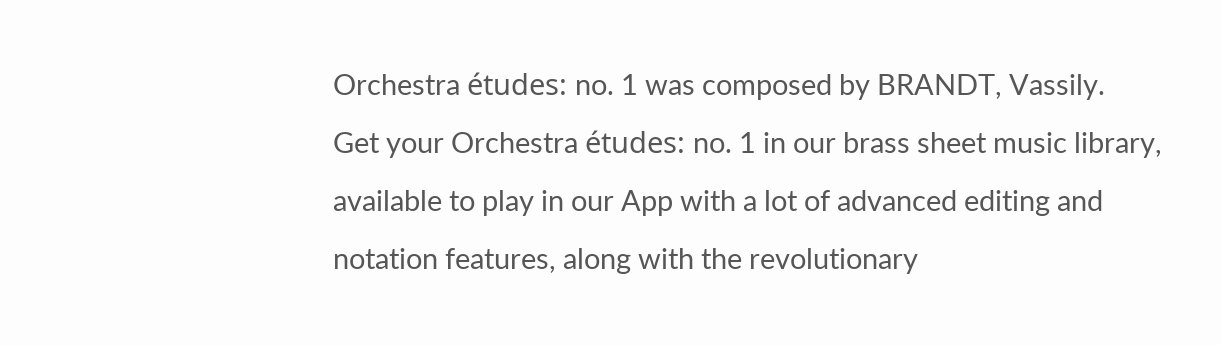Orchestra études: no. 1 was composed by BRANDT, Vassily.
Get your Orchestra études: no. 1 in our brass sheet music library, available to play in our App with a lot of advanced editing and notation features, along with the revolutionary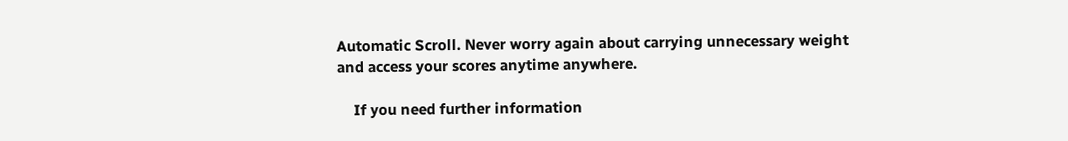Automatic Scroll. Never worry again about carrying unnecessary weight and access your scores anytime anywhere.

    If you need further information